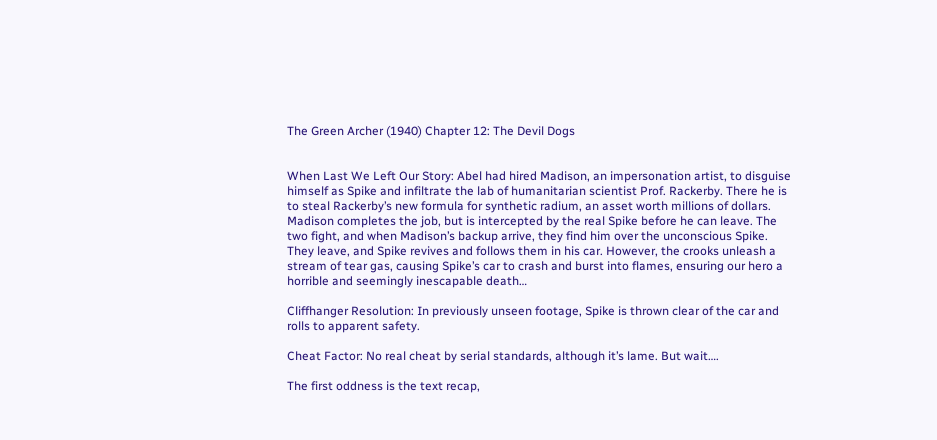The Green Archer (1940) Chapter 12: The Devil Dogs


When Last We Left Our Story: Abel had hired Madison, an impersonation artist, to disguise himself as Spike and infiltrate the lab of humanitarian scientist Prof. Rackerby. There he is to steal Rackerby’s new formula for synthetic radium, an asset worth millions of dollars. Madison completes the job, but is intercepted by the real Spike before he can leave. The two fight, and when Madison’s backup arrive, they find him over the unconscious Spike.  They leave, and Spike revives and follows them in his car. However, the crooks unleash a stream of tear gas, causing Spike’s car to crash and burst into flames, ensuring our hero a horrible and seemingly inescapable death…

Cliffhanger Resolution: In previously unseen footage, Spike is thrown clear of the car and rolls to apparent safety.

Cheat Factor: No real cheat by serial standards, although it’s lame. But wait….

The first oddness is the text recap,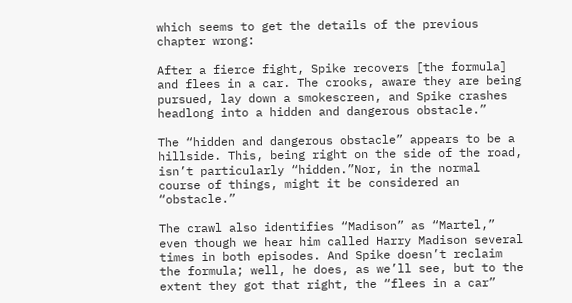which seems to get the details of the previous chapter wrong:

After a fierce fight, Spike recovers [the formula] and flees in a car. The crooks, aware they are being pursued, lay down a smokescreen, and Spike crashes headlong into a hidden and dangerous obstacle.”

The “hidden and dangerous obstacle” appears to be a hillside. This, being right on the side of the road, isn’t particularly “hidden.”Nor, in the normal course of things, might it be considered an “obstacle.”

The crawl also identifies “Madison” as “Martel,” even though we hear him called Harry Madison several times in both episodes. And Spike doesn’t reclaim the formula; well, he does, as we’ll see, but to the extent they got that right, the “flees in a car”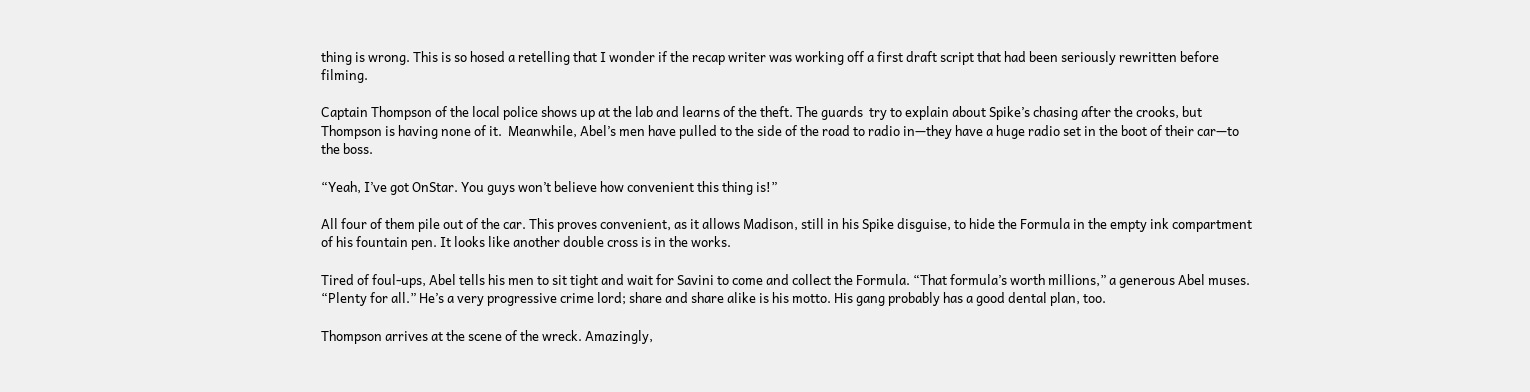thing is wrong. This is so hosed a retelling that I wonder if the recap writer was working off a first draft script that had been seriously rewritten before filming.

Captain Thompson of the local police shows up at the lab and learns of the theft. The guards  try to explain about Spike’s chasing after the crooks, but Thompson is having none of it.  Meanwhile, Abel’s men have pulled to the side of the road to radio in—they have a huge radio set in the boot of their car—to the boss.

“Yeah, I’ve got OnStar. You guys won’t believe how convenient this thing is!”

All four of them pile out of the car. This proves convenient, as it allows Madison, still in his Spike disguise, to hide the Formula in the empty ink compartment of his fountain pen. It looks like another double cross is in the works.

Tired of foul-ups, Abel tells his men to sit tight and wait for Savini to come and collect the Formula. “That formula’s worth millions,” a generous Abel muses. “Plenty for all.” He’s a very progressive crime lord; share and share alike is his motto. His gang probably has a good dental plan, too.

Thompson arrives at the scene of the wreck. Amazingly,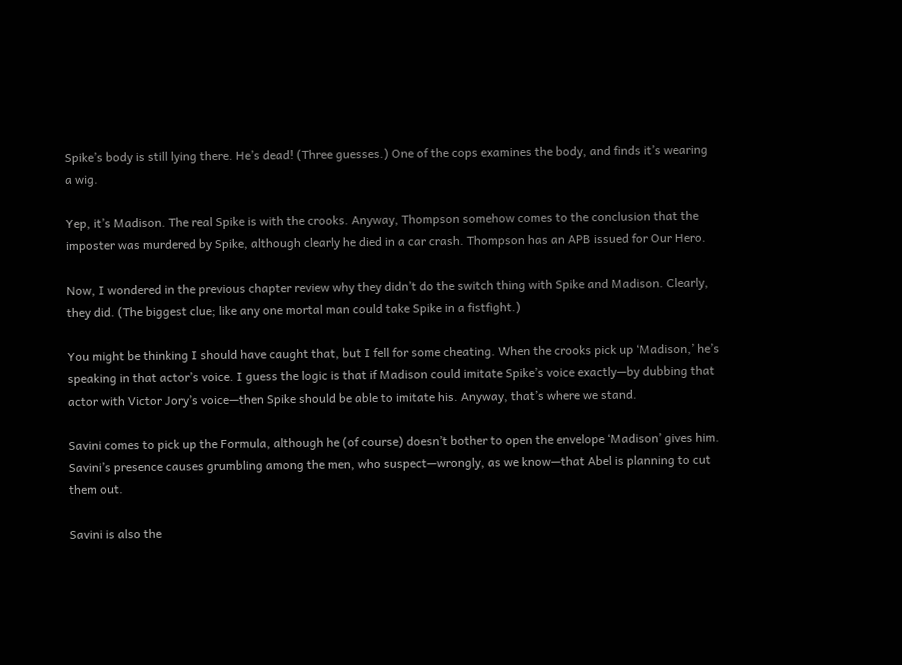Spike’s body is still lying there. He’s dead! (Three guesses.) One of the cops examines the body, and finds it’s wearing a wig.

Yep, it’s Madison. The real Spike is with the crooks. Anyway, Thompson somehow comes to the conclusion that the imposter was murdered by Spike, although clearly he died in a car crash. Thompson has an APB issued for Our Hero.

Now, I wondered in the previous chapter review why they didn’t do the switch thing with Spike and Madison. Clearly, they did. (The biggest clue; like any one mortal man could take Spike in a fistfight.)

You might be thinking I should have caught that, but I fell for some cheating. When the crooks pick up ‘Madison,’ he’s speaking in that actor’s voice. I guess the logic is that if Madison could imitate Spike’s voice exactly—by dubbing that actor with Victor Jory’s voice—then Spike should be able to imitate his. Anyway, that’s where we stand.

Savini comes to pick up the Formula, although he (of course) doesn’t bother to open the envelope ‘Madison’ gives him. Savini’s presence causes grumbling among the men, who suspect—wrongly, as we know—that Abel is planning to cut them out.

Savini is also the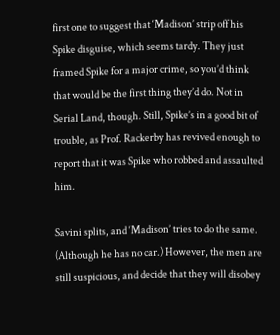first one to suggest that ‘Madison’ strip off his Spike disguise, which seems tardy. They just framed Spike for a major crime, so you’d think that would be the first thing they’d do. Not in Serial Land, though. Still, Spike’s in a good bit of trouble, as Prof. Rackerby has revived enough to report that it was Spike who robbed and assaulted him.

Savini splits, and ‘Madison’ tries to do the same. (Although he has no car.) However, the men are still suspicious, and decide that they will disobey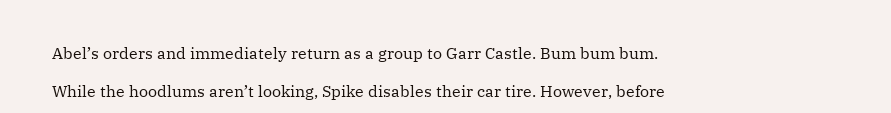Abel’s orders and immediately return as a group to Garr Castle. Bum bum bum.

While the hoodlums aren’t looking, Spike disables their car tire. However, before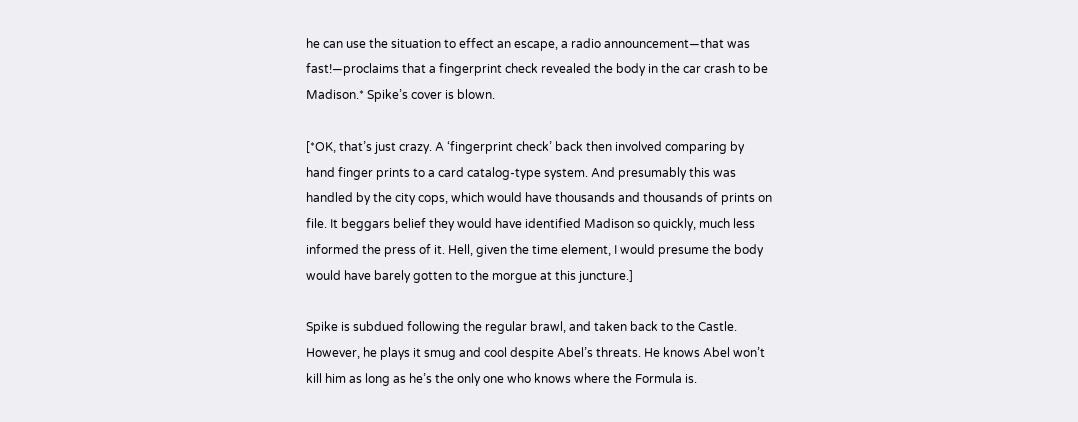he can use the situation to effect an escape, a radio announcement—that was fast!—proclaims that a fingerprint check revealed the body in the car crash to be Madison.* Spike’s cover is blown.

[*OK, that’s just crazy. A ‘fingerprint check’ back then involved comparing by hand finger prints to a card catalog-type system. And presumably this was handled by the city cops, which would have thousands and thousands of prints on file. It beggars belief they would have identified Madison so quickly, much less informed the press of it. Hell, given the time element, I would presume the body would have barely gotten to the morgue at this juncture.]

Spike is subdued following the regular brawl, and taken back to the Castle. However, he plays it smug and cool despite Abel’s threats. He knows Abel won’t kill him as long as he’s the only one who knows where the Formula is.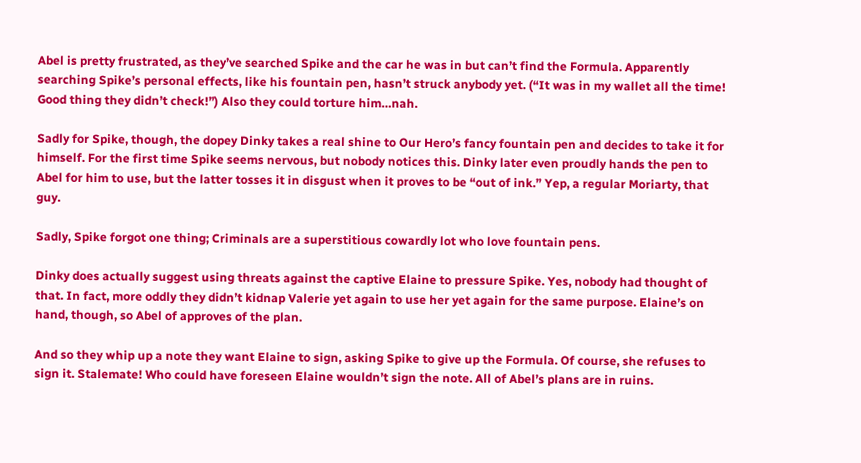Abel is pretty frustrated, as they’ve searched Spike and the car he was in but can’t find the Formula. Apparently searching Spike’s personal effects, like his fountain pen, hasn’t struck anybody yet. (“It was in my wallet all the time! Good thing they didn’t check!”) Also they could torture him…nah.

Sadly for Spike, though, the dopey Dinky takes a real shine to Our Hero’s fancy fountain pen and decides to take it for himself. For the first time Spike seems nervous, but nobody notices this. Dinky later even proudly hands the pen to Abel for him to use, but the latter tosses it in disgust when it proves to be “out of ink.” Yep, a regular Moriarty, that guy.

Sadly, Spike forgot one thing; Criminals are a superstitious cowardly lot who love fountain pens.

Dinky does actually suggest using threats against the captive Elaine to pressure Spike. Yes, nobody had thought of that. In fact, more oddly they didn’t kidnap Valerie yet again to use her yet again for the same purpose. Elaine’s on hand, though, so Abel of approves of the plan.

And so they whip up a note they want Elaine to sign, asking Spike to give up the Formula. Of course, she refuses to sign it. Stalemate! Who could have foreseen Elaine wouldn’t sign the note. All of Abel’s plans are in ruins.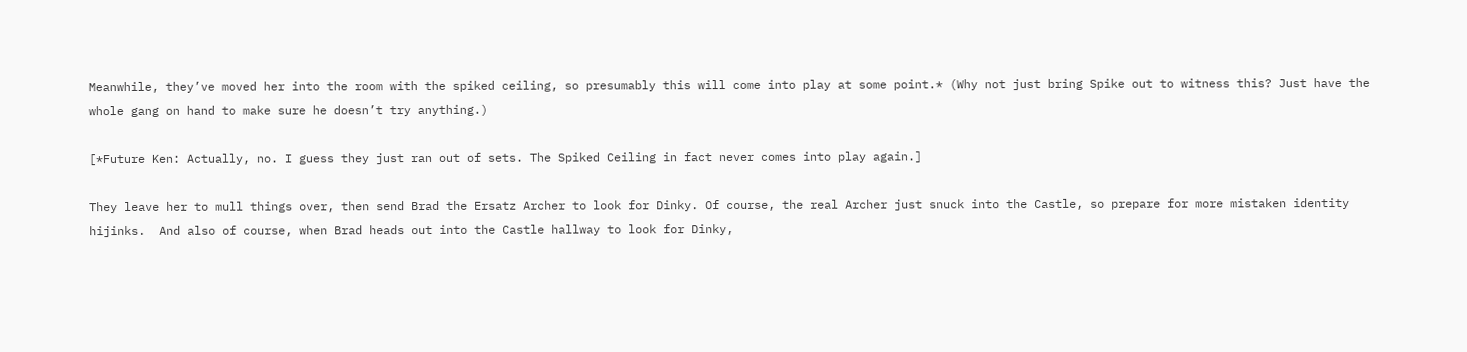Meanwhile, they’ve moved her into the room with the spiked ceiling, so presumably this will come into play at some point.* (Why not just bring Spike out to witness this? Just have the whole gang on hand to make sure he doesn’t try anything.)

[*Future Ken: Actually, no. I guess they just ran out of sets. The Spiked Ceiling in fact never comes into play again.]

They leave her to mull things over, then send Brad the Ersatz Archer to look for Dinky. Of course, the real Archer just snuck into the Castle, so prepare for more mistaken identity hijinks.  And also of course, when Brad heads out into the Castle hallway to look for Dinky,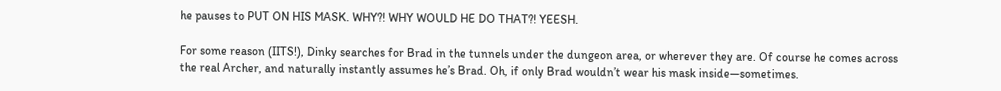he pauses to PUT ON HIS MASK. WHY?! WHY WOULD HE DO THAT?! YEESH.

For some reason (IITS!), Dinky searches for Brad in the tunnels under the dungeon area, or wherever they are. Of course he comes across the real Archer, and naturally instantly assumes he’s Brad. Oh, if only Brad wouldn’t wear his mask inside—sometimes.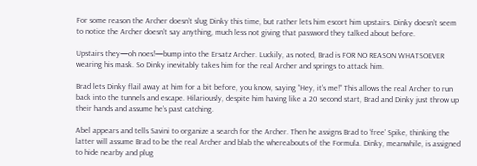For some reason the Archer doesn’t slug Dinky this time, but rather lets him escort him upstairs. Dinky doesn’t seem to notice the Archer doesn’t say anything, much less not giving that password they talked about before.

Upstairs they—oh noes!—bump into the Ersatz Archer. Luckily, as noted, Brad is FOR NO REASON WHATSOEVER wearing his mask. So Dinky inevitably takes him for the real Archer and springs to attack him.

Brad lets Dinky flail away at him for a bit before, you know, saying “Hey, it’s me!” This allows the real Archer to run back into the tunnels and escape. Hilariously, despite him having like a 20 second start, Brad and Dinky just throw up their hands and assume he’s past catching.

Abel appears and tells Savini to organize a search for the Archer. Then he assigns Brad to ‘free’ Spike, thinking the latter will assume Brad to be the real Archer and blab the whereabouts of the Formula. Dinky, meanwhile, is assigned to hide nearby and plug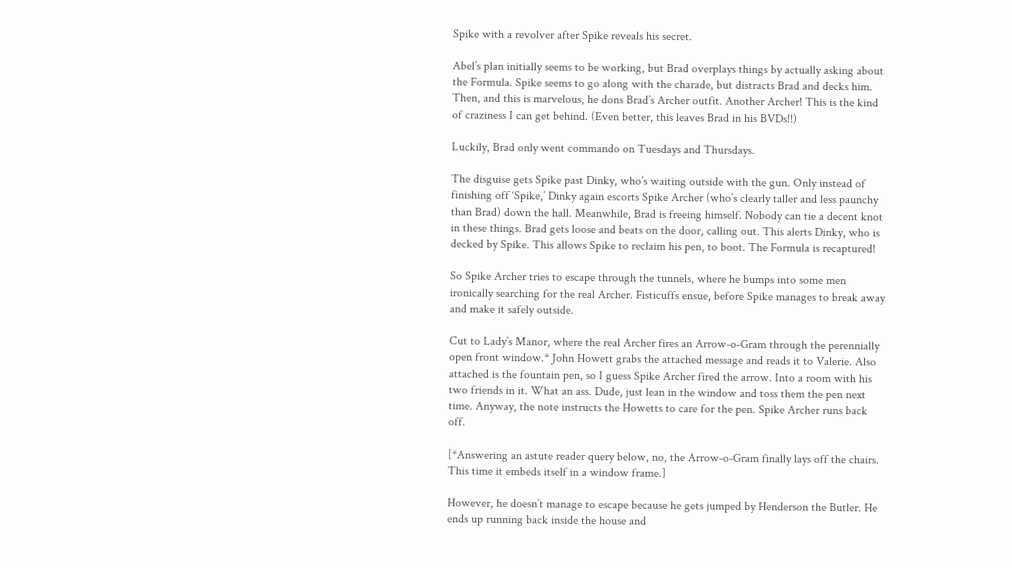Spike with a revolver after Spike reveals his secret.

Abel’s plan initially seems to be working, but Brad overplays things by actually asking about the Formula. Spike seems to go along with the charade, but distracts Brad and decks him. Then, and this is marvelous, he dons Brad’s Archer outfit. Another Archer! This is the kind of craziness I can get behind. (Even better, this leaves Brad in his BVDs!!)

Luckily, Brad only went commando on Tuesdays and Thursdays.

The disguise gets Spike past Dinky, who’s waiting outside with the gun. Only instead of finishing off ‘Spike,’ Dinky again escorts Spike Archer (who’s clearly taller and less paunchy than Brad) down the hall. Meanwhile, Brad is freeing himself. Nobody can tie a decent knot in these things. Brad gets loose and beats on the door, calling out. This alerts Dinky, who is decked by Spike. This allows Spike to reclaim his pen, to boot. The Formula is recaptured!

So Spike Archer tries to escape through the tunnels, where he bumps into some men ironically searching for the real Archer. Fisticuffs ensue, before Spike manages to break away and make it safely outside.

Cut to Lady’s Manor, where the real Archer fires an Arrow-o-Gram through the perennially open front window.* John Howett grabs the attached message and reads it to Valerie. Also attached is the fountain pen, so I guess Spike Archer fired the arrow. Into a room with his two friends in it. What an ass. Dude, just lean in the window and toss them the pen next time. Anyway, the note instructs the Howetts to care for the pen. Spike Archer runs back off.

[*Answering an astute reader query below, no, the Arrow-o-Gram finally lays off the chairs. This time it embeds itself in a window frame.]

However, he doesn’t manage to escape because he gets jumped by Henderson the Butler. He ends up running back inside the house and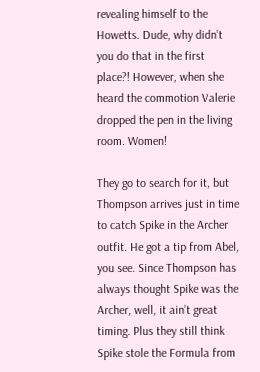revealing himself to the Howetts. Dude, why didn’t you do that in the first place?! However, when she heard the commotion Valerie dropped the pen in the living room. Women!

They go to search for it, but Thompson arrives just in time to catch Spike in the Archer outfit. He got a tip from Abel, you see. Since Thompson has always thought Spike was the Archer, well, it ain’t great timing. Plus they still think Spike stole the Formula from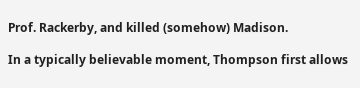Prof. Rackerby, and killed (somehow) Madison.

In a typically believable moment, Thompson first allows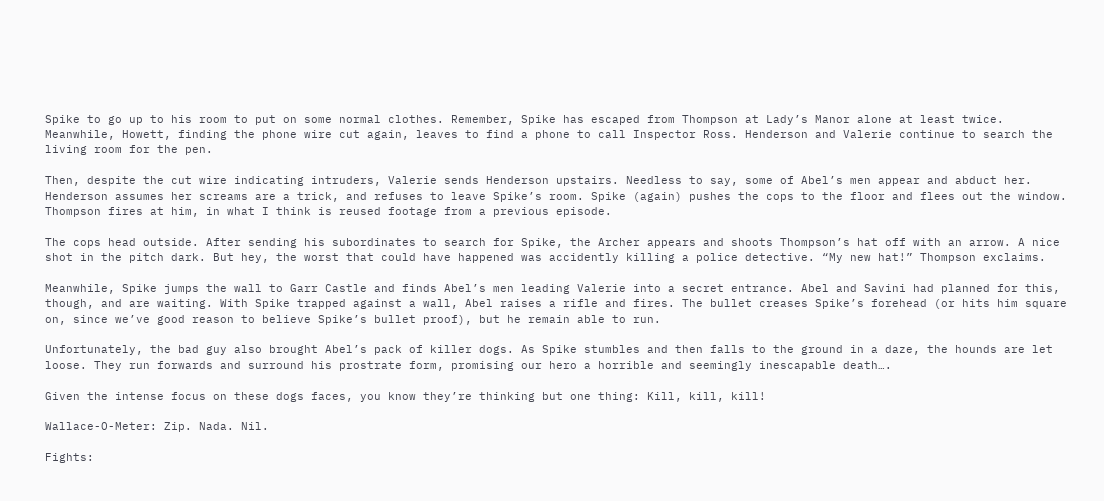Spike to go up to his room to put on some normal clothes. Remember, Spike has escaped from Thompson at Lady’s Manor alone at least twice. Meanwhile, Howett, finding the phone wire cut again, leaves to find a phone to call Inspector Ross. Henderson and Valerie continue to search the living room for the pen.

Then, despite the cut wire indicating intruders, Valerie sends Henderson upstairs. Needless to say, some of Abel’s men appear and abduct her. Henderson assumes her screams are a trick, and refuses to leave Spike’s room. Spike (again) pushes the cops to the floor and flees out the window. Thompson fires at him, in what I think is reused footage from a previous episode.

The cops head outside. After sending his subordinates to search for Spike, the Archer appears and shoots Thompson’s hat off with an arrow. A nice shot in the pitch dark. But hey, the worst that could have happened was accidently killing a police detective. “My new hat!” Thompson exclaims.

Meanwhile, Spike jumps the wall to Garr Castle and finds Abel’s men leading Valerie into a secret entrance. Abel and Savini had planned for this, though, and are waiting. With Spike trapped against a wall, Abel raises a rifle and fires. The bullet creases Spike’s forehead (or hits him square on, since we’ve good reason to believe Spike’s bullet proof), but he remain able to run.

Unfortunately, the bad guy also brought Abel’s pack of killer dogs. As Spike stumbles and then falls to the ground in a daze, the hounds are let loose. They run forwards and surround his prostrate form, promising our hero a horrible and seemingly inescapable death….

Given the intense focus on these dogs faces, you know they’re thinking but one thing: Kill, kill, kill!

Wallace-O-Meter: Zip. Nada. Nil.

Fights: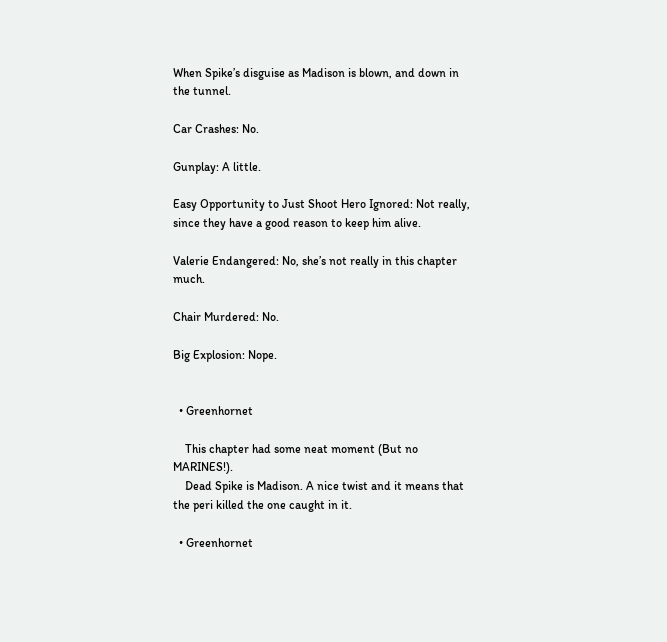When Spike’s disguise as Madison is blown, and down in the tunnel.

Car Crashes: No.

Gunplay: A little.

Easy Opportunity to Just Shoot Hero Ignored: Not really, since they have a good reason to keep him alive.

Valerie Endangered: No, she’s not really in this chapter much.

Chair Murdered: No.

Big Explosion: Nope.


  • Greenhornet

    This chapter had some neat moment (But no MARINES!).
    Dead Spike is Madison. A nice twist and it means that the peri killed the one caught in it.

  • Greenhornet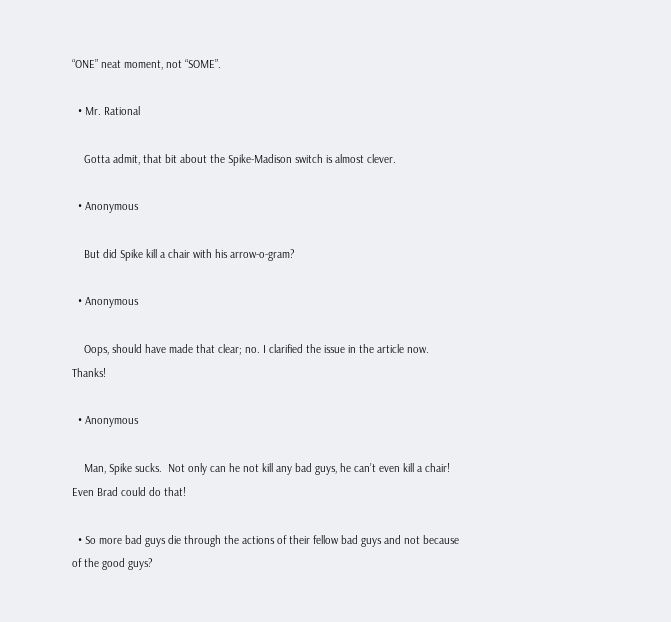“ONE” neat moment, not “SOME”.

  • Mr. Rational

    Gotta admit, that bit about the Spike-Madison switch is almost clever.

  • Anonymous

    But did Spike kill a chair with his arrow-o-gram?

  • Anonymous

    Oops, should have made that clear; no. I clarified the issue in the article now. Thanks!

  • Anonymous

    Man, Spike sucks.  Not only can he not kill any bad guys, he can’t even kill a chair!  Even Brad could do that!

  • So more bad guys die through the actions of their fellow bad guys and not because of the good guys?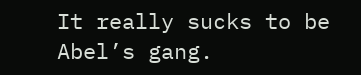It really sucks to be Abel’s gang.